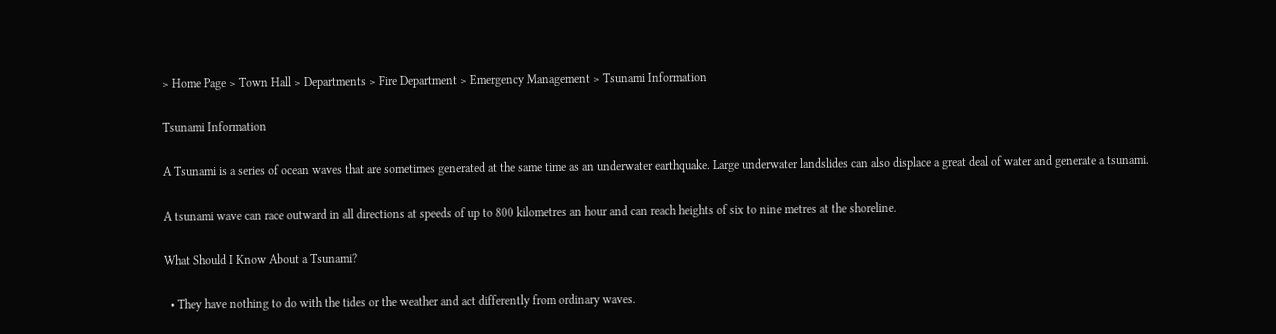> Home Page > Town Hall > Departments > Fire Department > Emergency Management > Tsunami Information

Tsunami Information

A Tsunami is a series of ocean waves that are sometimes generated at the same time as an underwater earthquake. Large underwater landslides can also displace a great deal of water and generate a tsunami.

A tsunami wave can race outward in all directions at speeds of up to 800 kilometres an hour and can reach heights of six to nine metres at the shoreline.

What Should I Know About a Tsunami?

  • They have nothing to do with the tides or the weather and act differently from ordinary waves.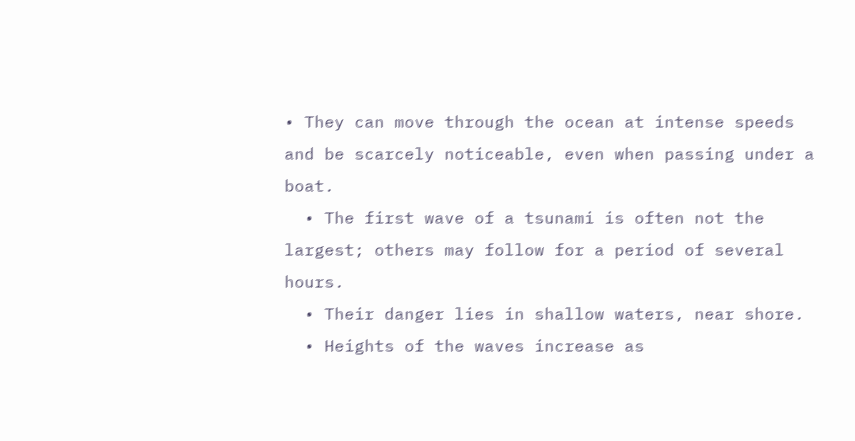• They can move through the ocean at intense speeds and be scarcely noticeable, even when passing under a boat.
  • The first wave of a tsunami is often not the largest; others may follow for a period of several hours.
  • Their danger lies in shallow waters, near shore.
  • Heights of the waves increase as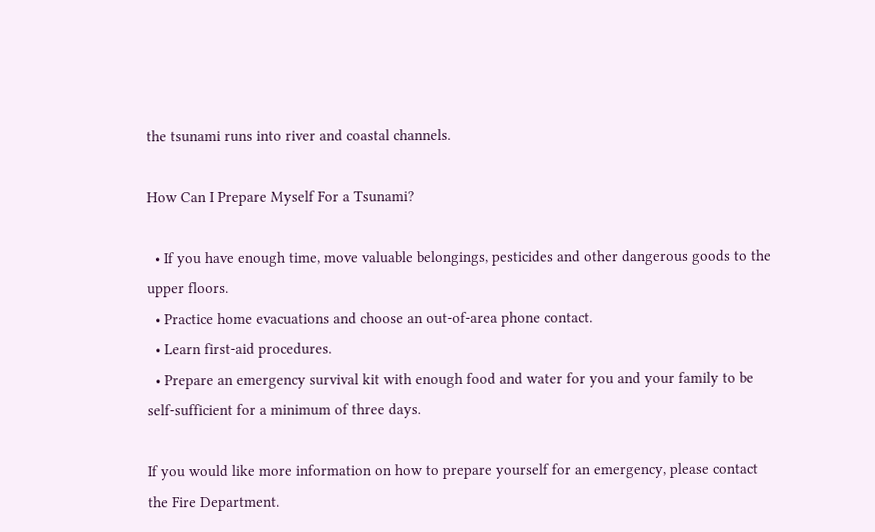the tsunami runs into river and coastal channels.

How Can I Prepare Myself For a Tsunami?

  • If you have enough time, move valuable belongings, pesticides and other dangerous goods to the upper floors.
  • Practice home evacuations and choose an out-of-area phone contact.
  • Learn first-aid procedures.
  • Prepare an emergency survival kit with enough food and water for you and your family to be self-sufficient for a minimum of three days.

If you would like more information on how to prepare yourself for an emergency, please contact the Fire Department.